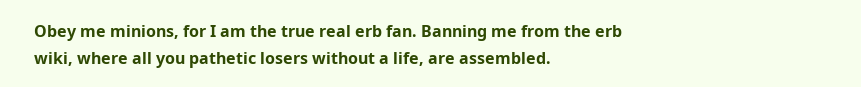Obey me minions, for I am the true real erb fan. Banning me from the erb wiki, where all you pathetic losers without a life, are assembled.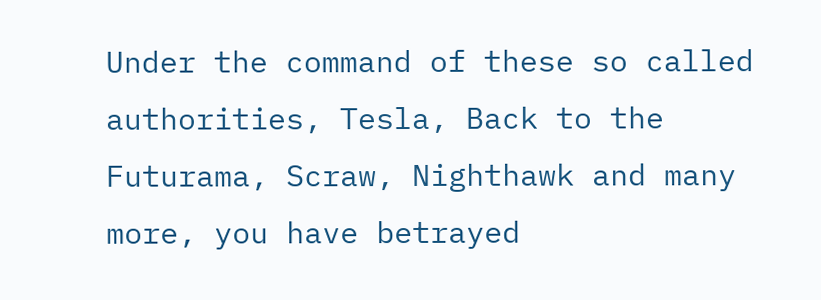Under the command of these so called authorities, Tesla, Back to the Futurama, Scraw, Nighthawk and many more, you have betrayed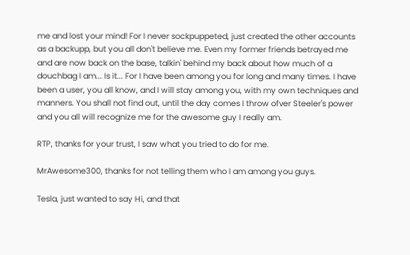me and lost your mind! For I never sockpuppeted, just created the other accounts as a backupp, but you all don't believe me. Even my former friends betrayed me and are now back on the base, talkin' behind my back about how much of a douchbag I am... Is it... For I have been among you for long and many times. I have been a user, you all know, and I will stay among you, with my own techniques and manners. You shall not find out, until the day comes I throw ofver Steeler's power and you all will recognize me for the awesome guy I really am.

RTP, thanks for your trust, I saw what you tried to do for me.

MrAwesome300, thanks for not telling them who I am among you guys.

Tesla, just wanted to say Hi, and that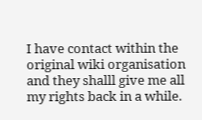I have contact within the original wiki organisation and they shalll give me all my rights back in a while.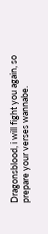Dragonsblood, i will fight you again, so prepare your verses wannabe.